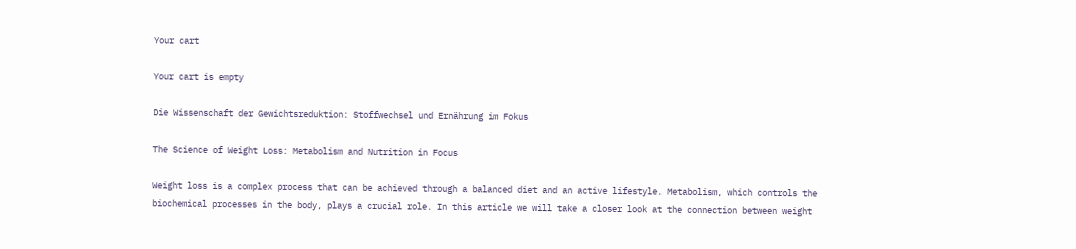Your cart

Your cart is empty

Die Wissenschaft der Gewichtsreduktion: Stoffwechsel und Ernährung im Fokus

The Science of Weight Loss: Metabolism and Nutrition in Focus

Weight loss is a complex process that can be achieved through a balanced diet and an active lifestyle. Metabolism, which controls the biochemical processes in the body, plays a crucial role. In this article we will take a closer look at the connection between weight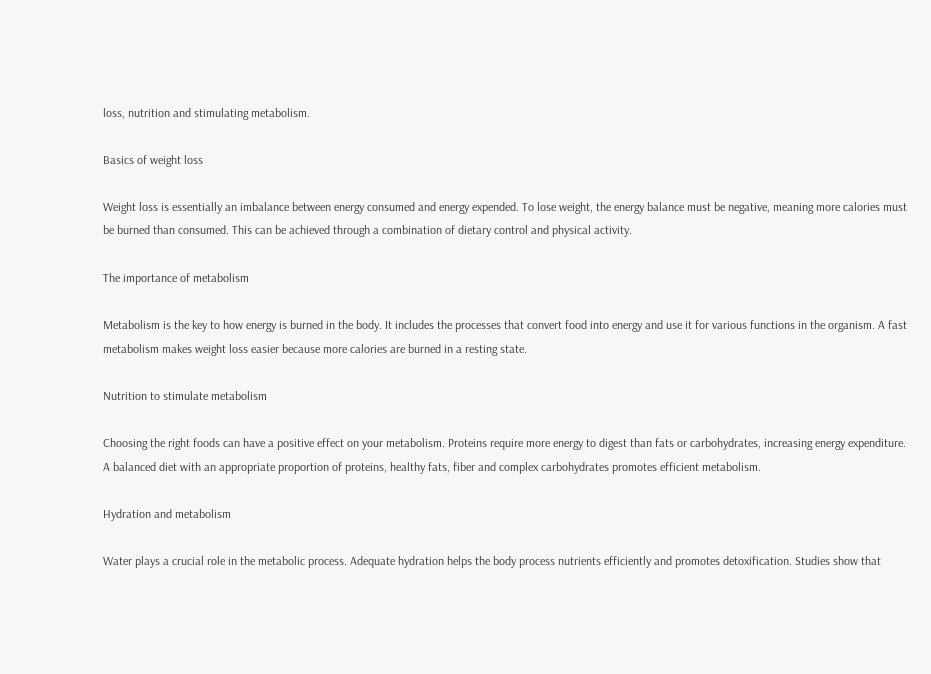loss, nutrition and stimulating metabolism.

Basics of weight loss

Weight loss is essentially an imbalance between energy consumed and energy expended. To lose weight, the energy balance must be negative, meaning more calories must be burned than consumed. This can be achieved through a combination of dietary control and physical activity.

The importance of metabolism

Metabolism is the key to how energy is burned in the body. It includes the processes that convert food into energy and use it for various functions in the organism. A fast metabolism makes weight loss easier because more calories are burned in a resting state.

Nutrition to stimulate metabolism

Choosing the right foods can have a positive effect on your metabolism. Proteins require more energy to digest than fats or carbohydrates, increasing energy expenditure. A balanced diet with an appropriate proportion of proteins, healthy fats, fiber and complex carbohydrates promotes efficient metabolism.

Hydration and metabolism

Water plays a crucial role in the metabolic process. Adequate hydration helps the body process nutrients efficiently and promotes detoxification. Studies show that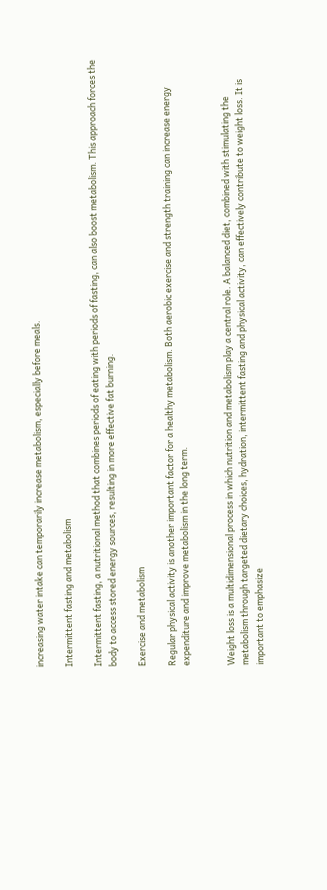increasing water intake can temporarily increase metabolism, especially before meals.

Intermittent fasting and metabolism

Intermittent fasting, a nutritional method that combines periods of eating with periods of fasting, can also boost metabolism. This approach forces the body to access stored energy sources, resulting in more effective fat burning.

Exercise and metabolism

Regular physical activity is another important factor for a healthy metabolism. Both aerobic exercise and strength training can increase energy expenditure and improve metabolism in the long term.


Weight loss is a multidimensional process in which nutrition and metabolism play a central role. A balanced diet, combined with stimulating the metabolism through targeted dietary choices, hydration, intermittent fasting and physical activity, can effectively contribute to weight loss. It is important to emphasize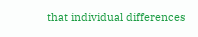that individual differences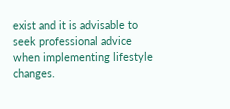exist and it is advisable to seek professional advice when implementing lifestyle changes.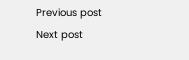Previous post
Next post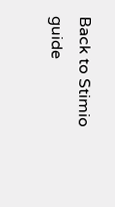Back to Stimio guide